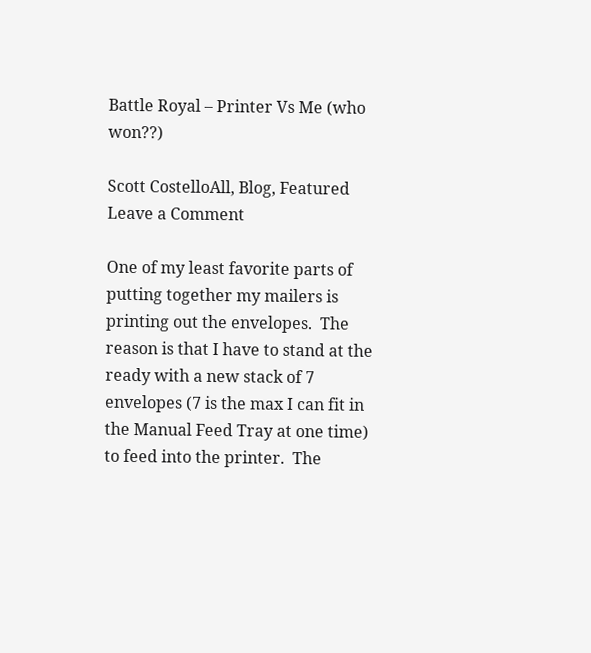Battle Royal – Printer Vs Me (who won??)

Scott CostelloAll, Blog, Featured Leave a Comment

One of my least favorite parts of putting together my mailers is printing out the envelopes.  The reason is that I have to stand at the ready with a new stack of 7 envelopes (7 is the max I can fit in the Manual Feed Tray at one time) to feed into the printer.  The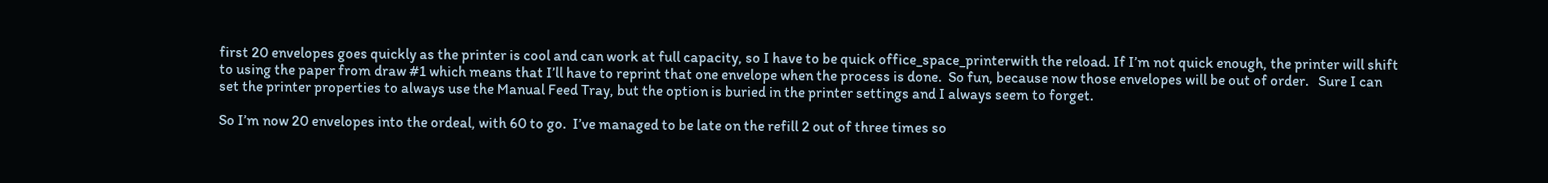first 20 envelopes goes quickly as the printer is cool and can work at full capacity, so I have to be quick office_space_printerwith the reload. If I’m not quick enough, the printer will shift to using the paper from draw #1 which means that I’ll have to reprint that one envelope when the process is done.  So fun, because now those envelopes will be out of order.   Sure I can set the printer properties to always use the Manual Feed Tray, but the option is buried in the printer settings and I always seem to forget.

So I’m now 20 envelopes into the ordeal, with 60 to go.  I’ve managed to be late on the refill 2 out of three times so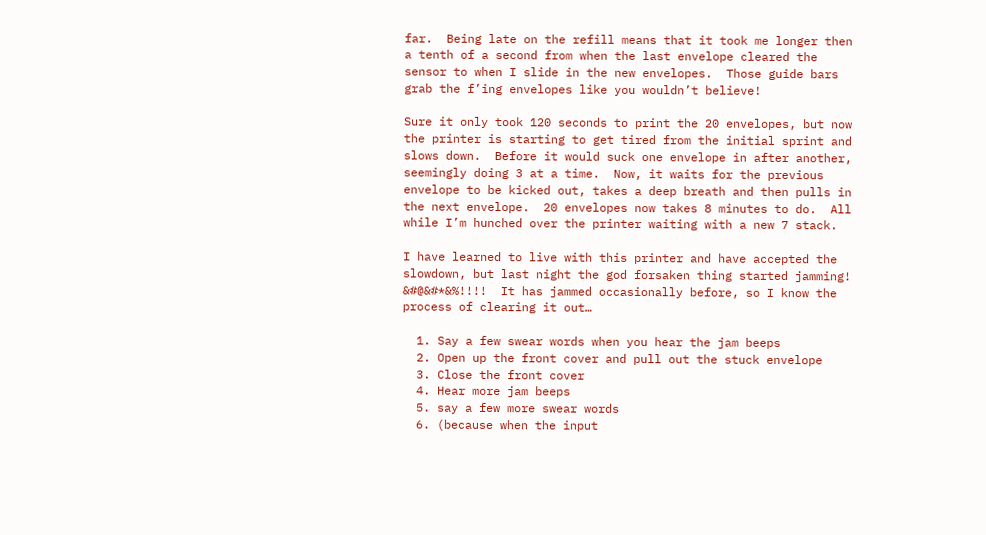far.  Being late on the refill means that it took me longer then a tenth of a second from when the last envelope cleared the sensor to when I slide in the new envelopes.  Those guide bars grab the f’ing envelopes like you wouldn’t believe!

Sure it only took 120 seconds to print the 20 envelopes, but now the printer is starting to get tired from the initial sprint and slows down.  Before it would suck one envelope in after another, seemingly doing 3 at a time.  Now, it waits for the previous envelope to be kicked out, takes a deep breath and then pulls in the next envelope.  20 envelopes now takes 8 minutes to do.  All while I’m hunched over the printer waiting with a new 7 stack.

I have learned to live with this printer and have accepted the slowdown, but last night the god forsaken thing started jamming! &#@&#*&%!!!!  It has jammed occasionally before, so I know the process of clearing it out…

  1. Say a few swear words when you hear the jam beeps
  2. Open up the front cover and pull out the stuck envelope
  3. Close the front cover
  4. Hear more jam beeps
  5. say a few more swear words
  6. (because when the input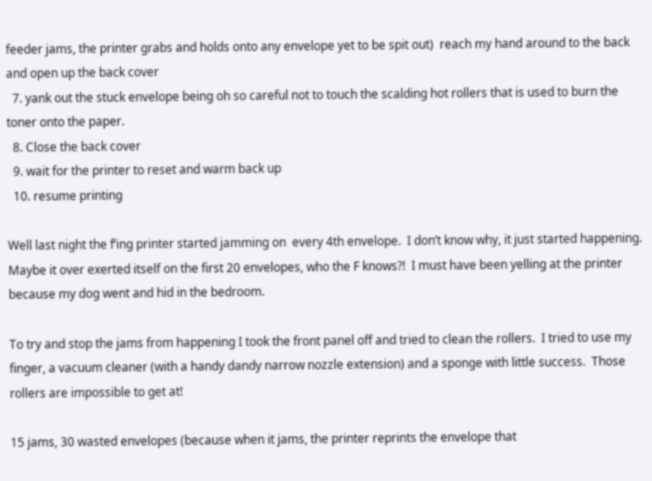feeder jams, the printer grabs and holds onto any envelope yet to be spit out)  reach my hand around to the back and open up the back cover
  7. yank out the stuck envelope being oh so careful not to touch the scalding hot rollers that is used to burn the toner onto the paper.
  8. Close the back cover
  9. wait for the printer to reset and warm back up
  10. resume printing

Well last night the f’ing printer started jamming on  every 4th envelope.  I don’t know why, it just started happening.  Maybe it over exerted itself on the first 20 envelopes, who the F knows?!  I must have been yelling at the printer because my dog went and hid in the bedroom.

To try and stop the jams from happening I took the front panel off and tried to clean the rollers.  I tried to use my finger, a vacuum cleaner (with a handy dandy narrow nozzle extension) and a sponge with little success.  Those rollers are impossible to get at!

15 jams, 30 wasted envelopes (because when it jams, the printer reprints the envelope that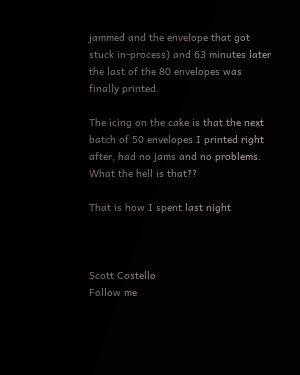jammed and the envelope that got stuck in-process) and 63 minutes later the last of the 80 envelopes was finally printed.

The icing on the cake is that the next batch of 50 envelopes I printed right after, had no jams and no problems.  What the hell is that??

That is how I spent last night



Scott Costello
Follow me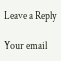Leave a Reply

Your email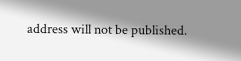address will not be published.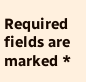Required fields are marked *